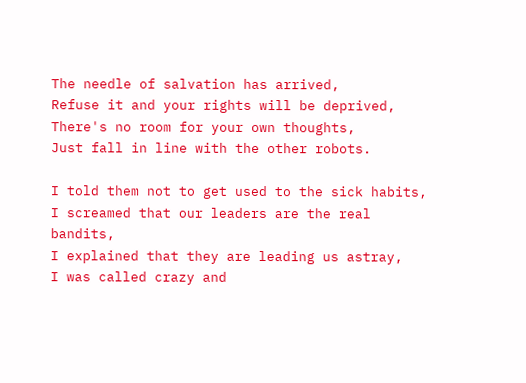The needle of salvation has arrived,
Refuse it and your rights will be deprived,
There's no room for your own thoughts,
Just fall in line with the other robots.

I told them not to get used to the sick habits,
I screamed that our leaders are the real bandits,
I explained that they are leading us astray,
I was called crazy and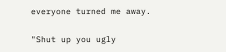everyone turned me away.

"Shut up you ugly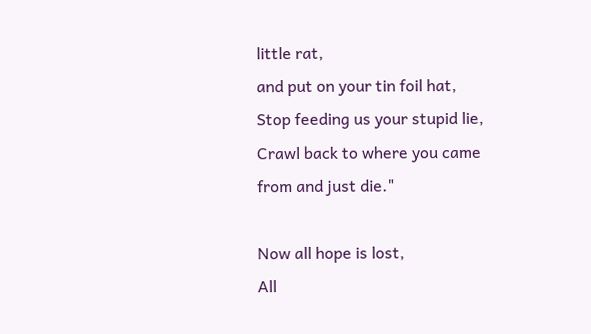little rat,
and put on your tin foil hat,
Stop feeding us your stupid lie,
Crawl back to where you came from and just die."

Now all hope is lost,
All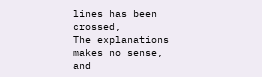lines has been crossed,
The explanations makes no sense,
and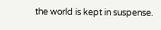the world is kept in suspense.